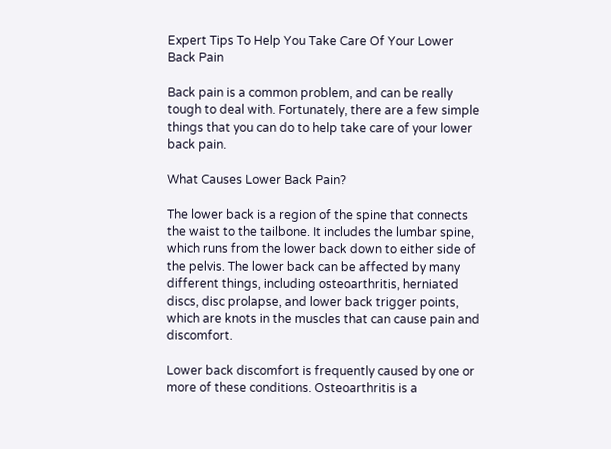Expert Tips To Help You Take Care Of Your Lower Back Pain

Back pain is a common problem, and can be really tough to deal with. Fortunately, there are a few simple things that you can do to help take care of your lower back pain.

What Causes Lower Back Pain?

The lower back is a region of the spine that connects the waist to the tailbone. It includes the lumbar spine, which runs from the lower back down to either side of the pelvis. The lower back can be affected by many different things, including osteoarthritis, herniated discs, disc prolapse, and lower back trigger points, which are knots in the muscles that can cause pain and discomfort.

Lower back discomfort is frequently caused by one or more of these conditions. Osteoarthritis is a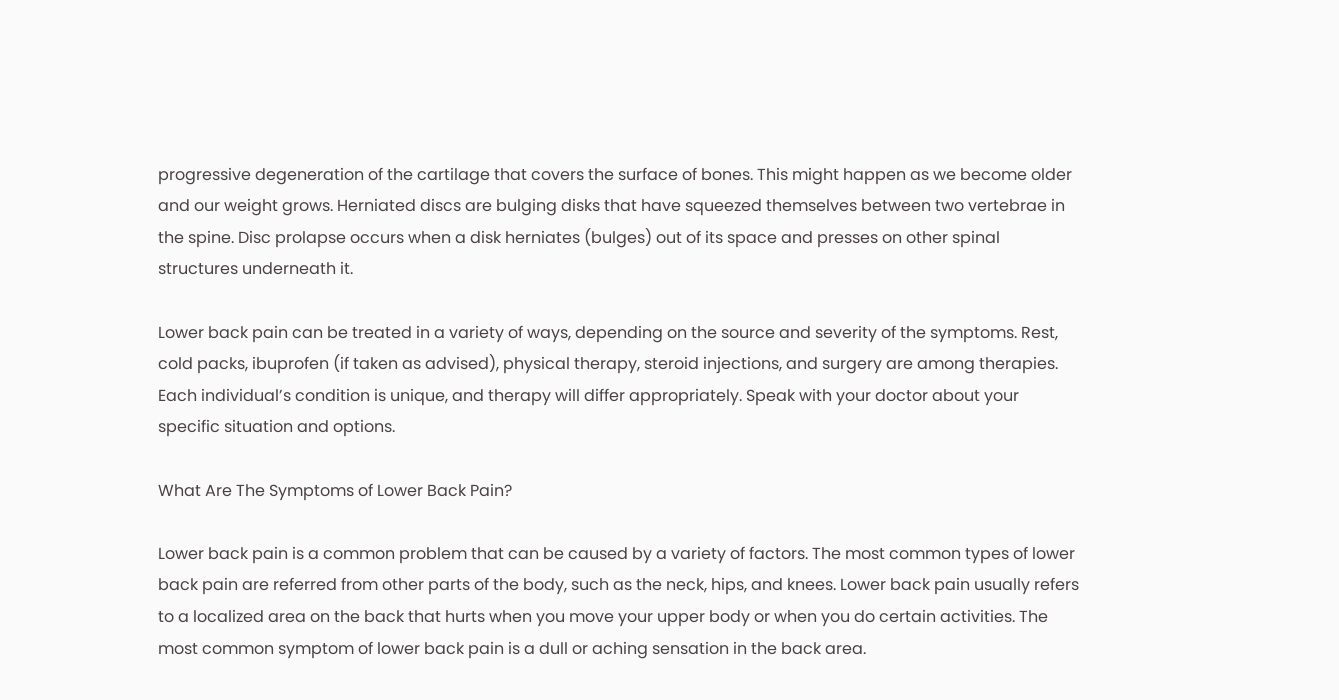progressive degeneration of the cartilage that covers the surface of bones. This might happen as we become older and our weight grows. Herniated discs are bulging disks that have squeezed themselves between two vertebrae in the spine. Disc prolapse occurs when a disk herniates (bulges) out of its space and presses on other spinal structures underneath it.

Lower back pain can be treated in a variety of ways, depending on the source and severity of the symptoms. Rest, cold packs, ibuprofen (if taken as advised), physical therapy, steroid injections, and surgery are among therapies. Each individual’s condition is unique, and therapy will differ appropriately. Speak with your doctor about your specific situation and options.

What Are The Symptoms of Lower Back Pain?

Lower back pain is a common problem that can be caused by a variety of factors. The most common types of lower back pain are referred from other parts of the body, such as the neck, hips, and knees. Lower back pain usually refers to a localized area on the back that hurts when you move your upper body or when you do certain activities. The most common symptom of lower back pain is a dull or aching sensation in the back area.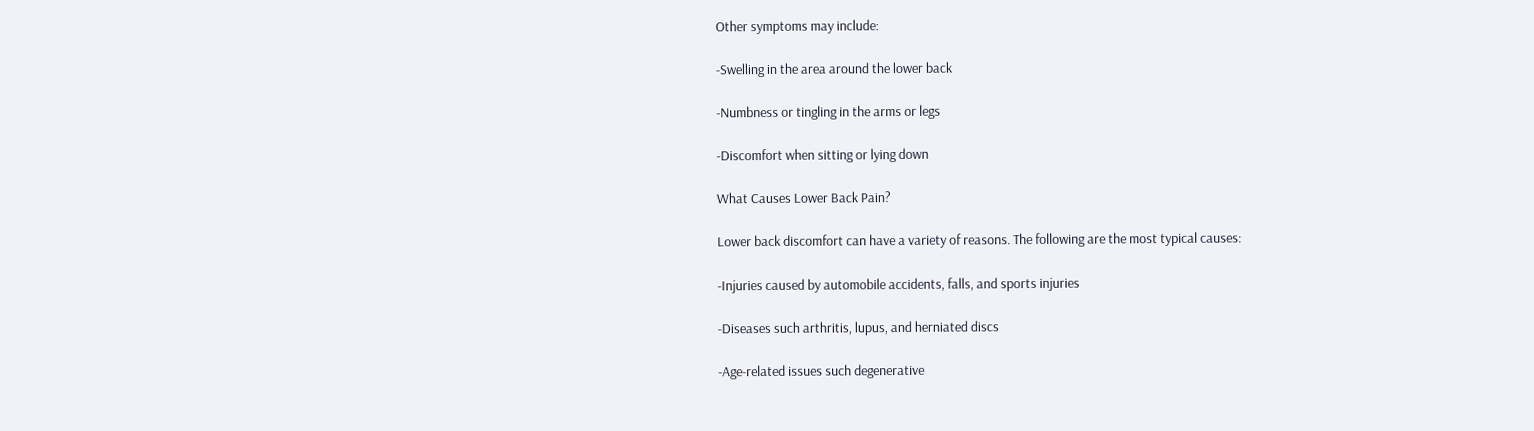Other symptoms may include:

-Swelling in the area around the lower back

-Numbness or tingling in the arms or legs

-Discomfort when sitting or lying down

What Causes Lower Back Pain?

Lower back discomfort can have a variety of reasons. The following are the most typical causes:

-Injuries caused by automobile accidents, falls, and sports injuries

-Diseases such arthritis, lupus, and herniated discs

-Age-related issues such degenerative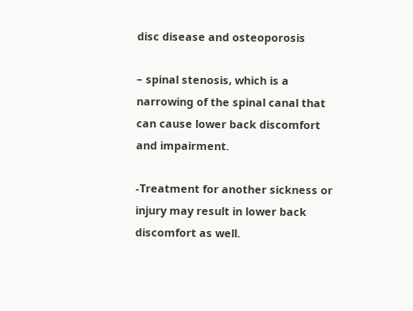disc disease and osteoporosis

– spinal stenosis, which is a narrowing of the spinal canal that can cause lower back discomfort and impairment.

-Treatment for another sickness or injury may result in lower back discomfort as well.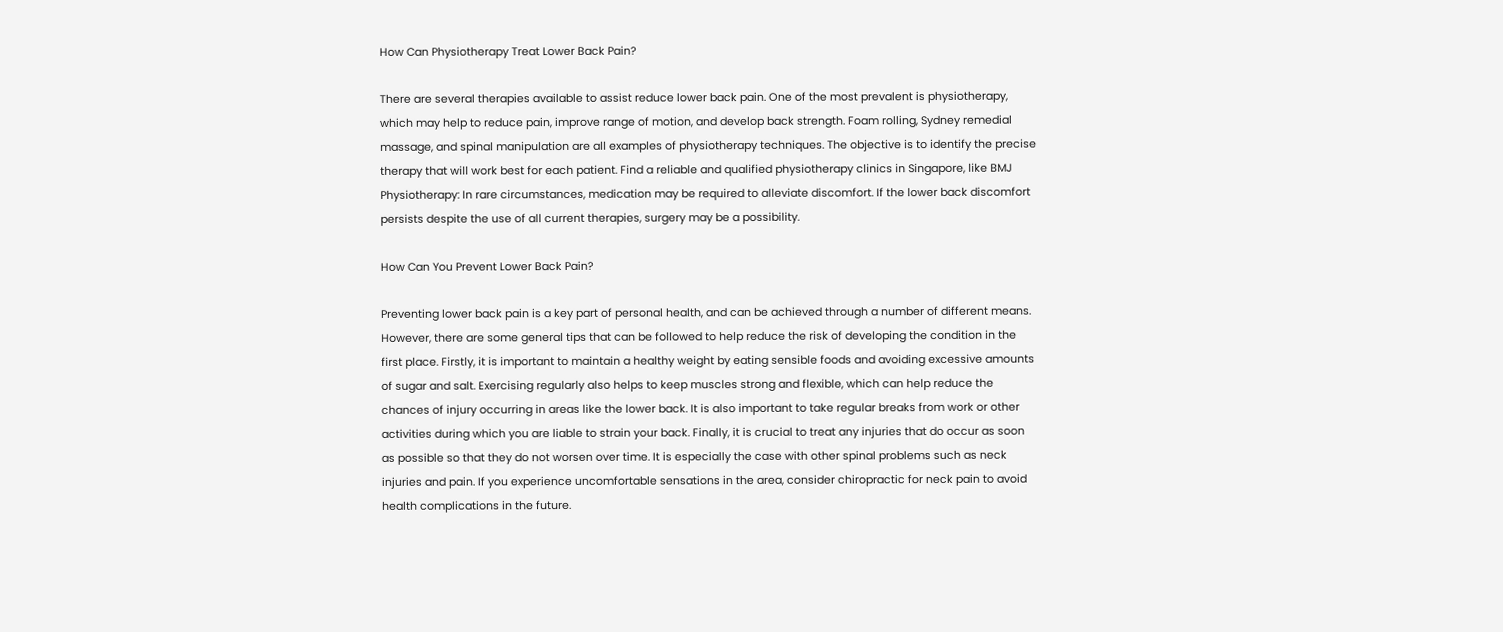How Can Physiotherapy Treat Lower Back Pain?

There are several therapies available to assist reduce lower back pain. One of the most prevalent is physiotherapy, which may help to reduce pain, improve range of motion, and develop back strength. Foam rolling, Sydney remedial massage, and spinal manipulation are all examples of physiotherapy techniques. The objective is to identify the precise therapy that will work best for each patient. Find a reliable and qualified physiotherapy clinics in Singapore, like BMJ Physiotherapy: In rare circumstances, medication may be required to alleviate discomfort. If the lower back discomfort persists despite the use of all current therapies, surgery may be a possibility.

How Can You Prevent Lower Back Pain?

Preventing lower back pain is a key part of personal health, and can be achieved through a number of different means. However, there are some general tips that can be followed to help reduce the risk of developing the condition in the first place. Firstly, it is important to maintain a healthy weight by eating sensible foods and avoiding excessive amounts of sugar and salt. Exercising regularly also helps to keep muscles strong and flexible, which can help reduce the chances of injury occurring in areas like the lower back. It is also important to take regular breaks from work or other activities during which you are liable to strain your back. Finally, it is crucial to treat any injuries that do occur as soon as possible so that they do not worsen over time. It is especially the case with other spinal problems such as neck injuries and pain. If you experience uncomfortable sensations in the area, consider chiropractic for neck pain to avoid health complications in the future.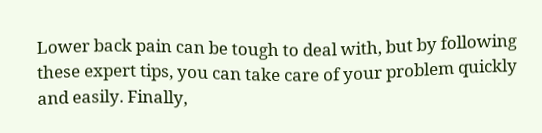Lower back pain can be tough to deal with, but by following these expert tips, you can take care of your problem quickly and easily. Finally,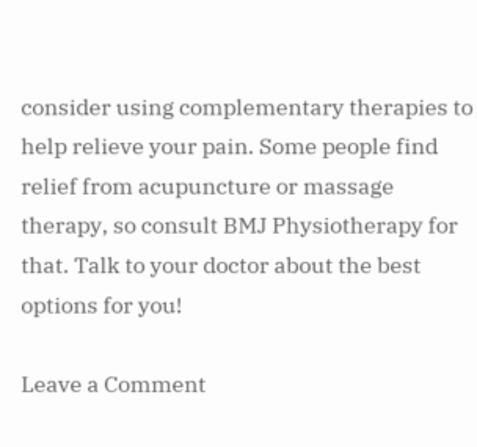consider using complementary therapies to help relieve your pain. Some people find relief from acupuncture or massage therapy, so consult BMJ Physiotherapy for that. Talk to your doctor about the best options for you!

Leave a Comment